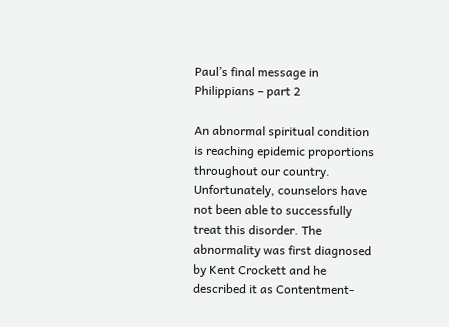Paul’s final message in Philippians – part 2

An abnormal spiritual condition is reaching epidemic proportions throughout our country. Unfortunately, counselors have not been able to successfully treat this disorder. The abnormality was first diagnosed by Kent Crockett and he described it as Contentment-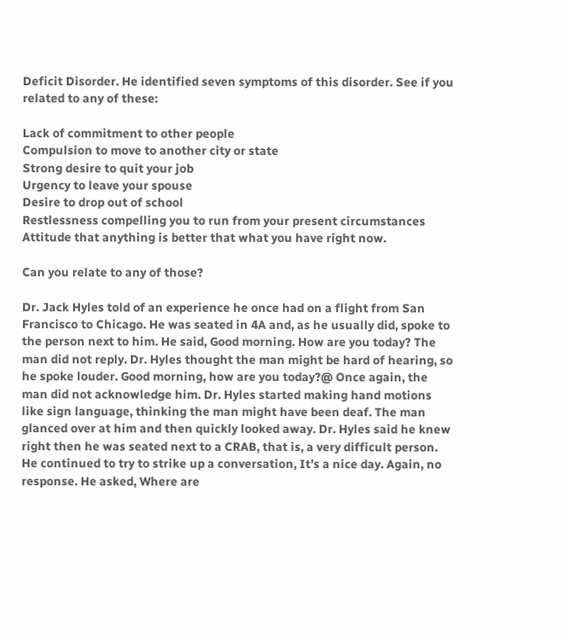Deficit Disorder. He identified seven symptoms of this disorder. See if you related to any of these:

Lack of commitment to other people
Compulsion to move to another city or state
Strong desire to quit your job
Urgency to leave your spouse
Desire to drop out of school
Restlessness compelling you to run from your present circumstances
Attitude that anything is better that what you have right now.

Can you relate to any of those?

Dr. Jack Hyles told of an experience he once had on a flight from San Francisco to Chicago. He was seated in 4A and, as he usually did, spoke to the person next to him. He said, Good morning. How are you today? The man did not reply. Dr. Hyles thought the man might be hard of hearing, so he spoke louder. Good morning, how are you today?@ Once again, the man did not acknowledge him. Dr. Hyles started making hand motions like sign language, thinking the man might have been deaf. The man glanced over at him and then quickly looked away. Dr. Hyles said he knew right then he was seated next to a CRAB, that is, a very difficult person. He continued to try to strike up a conversation, It’s a nice day. Again, no response. He asked, Where are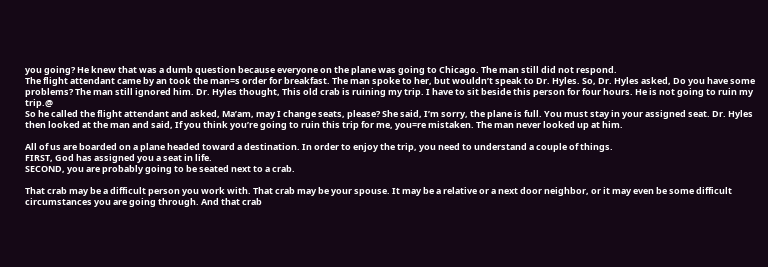you going? He knew that was a dumb question because everyone on the plane was going to Chicago. The man still did not respond.
The flight attendant came by an took the man=s order for breakfast. The man spoke to her, but wouldn’t speak to Dr. Hyles. So, Dr. Hyles asked, Do you have some problems? The man still ignored him. Dr. Hyles thought, This old crab is ruining my trip. I have to sit beside this person for four hours. He is not going to ruin my trip.@
So he called the flight attendant and asked, Ma’am, may I change seats, please? She said, I’m sorry, the plane is full. You must stay in your assigned seat. Dr. Hyles then looked at the man and said, If you think you’re going to ruin this trip for me, you=re mistaken. The man never looked up at him.

All of us are boarded on a plane headed toward a destination. In order to enjoy the trip, you need to understand a couple of things.
FIRST, God has assigned you a seat in life.
SECOND, you are probably going to be seated next to a crab.

That crab may be a difficult person you work with. That crab may be your spouse. It may be a relative or a next door neighbor, or it may even be some difficult circumstances you are going through. And that crab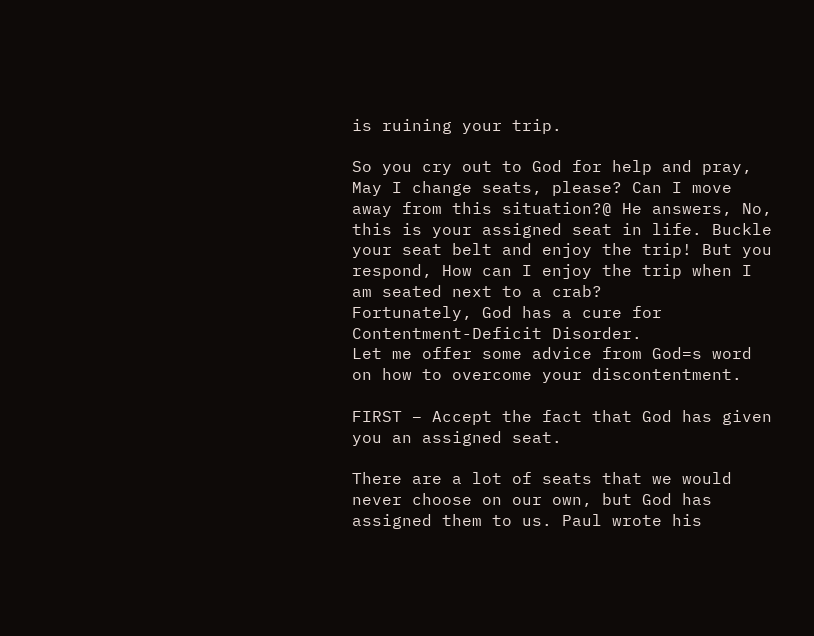is ruining your trip.

So you cry out to God for help and pray, May I change seats, please? Can I move away from this situation?@ He answers, No, this is your assigned seat in life. Buckle your seat belt and enjoy the trip! But you respond, How can I enjoy the trip when I am seated next to a crab?
Fortunately, God has a cure for Contentment-Deficit Disorder.
Let me offer some advice from God=s word on how to overcome your discontentment.

FIRST – Accept the fact that God has given you an assigned seat.

There are a lot of seats that we would never choose on our own, but God has assigned them to us. Paul wrote his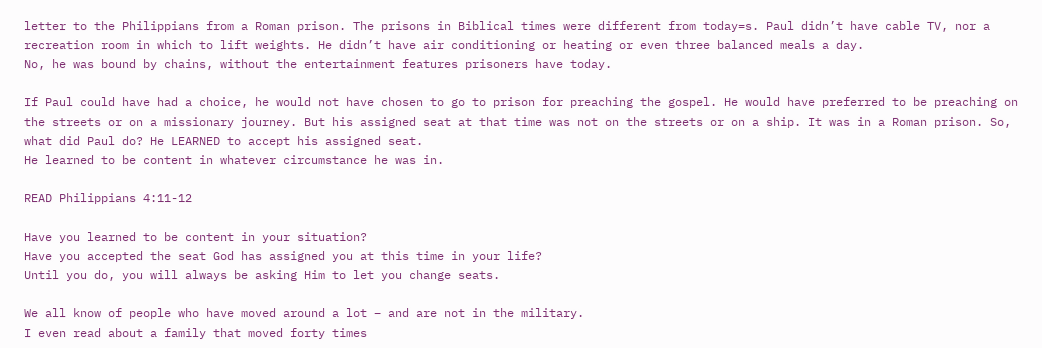letter to the Philippians from a Roman prison. The prisons in Biblical times were different from today=s. Paul didn’t have cable TV, nor a recreation room in which to lift weights. He didn’t have air conditioning or heating or even three balanced meals a day.
No, he was bound by chains, without the entertainment features prisoners have today.

If Paul could have had a choice, he would not have chosen to go to prison for preaching the gospel. He would have preferred to be preaching on the streets or on a missionary journey. But his assigned seat at that time was not on the streets or on a ship. It was in a Roman prison. So, what did Paul do? He LEARNED to accept his assigned seat.
He learned to be content in whatever circumstance he was in.

READ Philippians 4:11-12

Have you learned to be content in your situation?
Have you accepted the seat God has assigned you at this time in your life?
Until you do, you will always be asking Him to let you change seats.

We all know of people who have moved around a lot – and are not in the military.
I even read about a family that moved forty times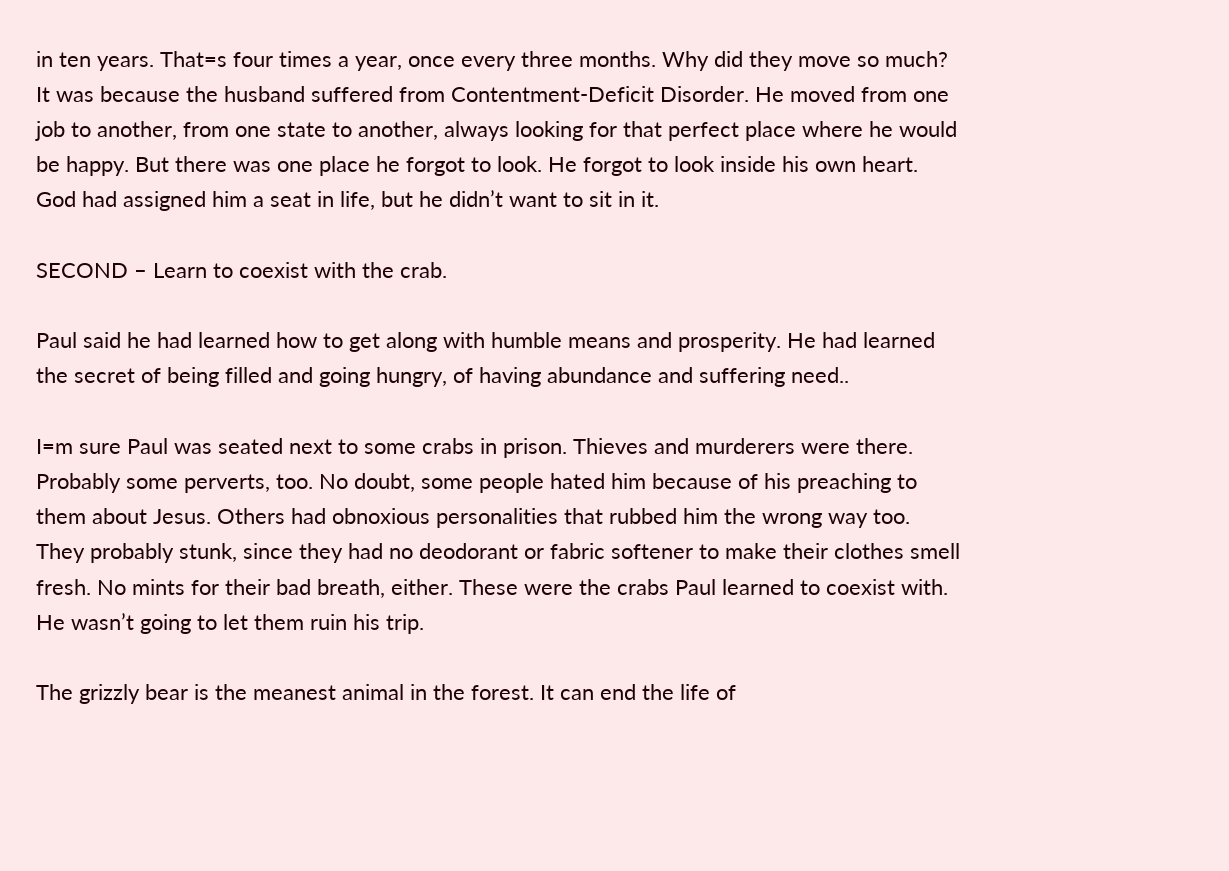in ten years. That=s four times a year, once every three months. Why did they move so much? It was because the husband suffered from Contentment-Deficit Disorder. He moved from one job to another, from one state to another, always looking for that perfect place where he would be happy. But there was one place he forgot to look. He forgot to look inside his own heart. God had assigned him a seat in life, but he didn’t want to sit in it.

SECOND – Learn to coexist with the crab.

Paul said he had learned how to get along with humble means and prosperity. He had learned the secret of being filled and going hungry, of having abundance and suffering need..

I=m sure Paul was seated next to some crabs in prison. Thieves and murderers were there. Probably some perverts, too. No doubt, some people hated him because of his preaching to them about Jesus. Others had obnoxious personalities that rubbed him the wrong way too. They probably stunk, since they had no deodorant or fabric softener to make their clothes smell fresh. No mints for their bad breath, either. These were the crabs Paul learned to coexist with. He wasn’t going to let them ruin his trip.

The grizzly bear is the meanest animal in the forest. It can end the life of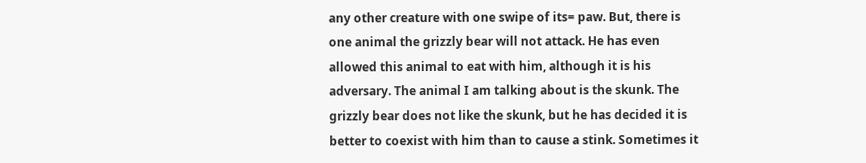any other creature with one swipe of its= paw. But, there is one animal the grizzly bear will not attack. He has even allowed this animal to eat with him, although it is his adversary. The animal I am talking about is the skunk. The grizzly bear does not like the skunk, but he has decided it is better to coexist with him than to cause a stink. Sometimes it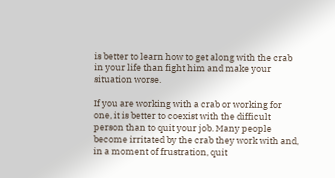is better to learn how to get along with the crab in your life than fight him and make your situation worse.

If you are working with a crab or working for one, it is better to coexist with the difficult person than to quit your job. Many people become irritated by the crab they work with and, in a moment of frustration, quit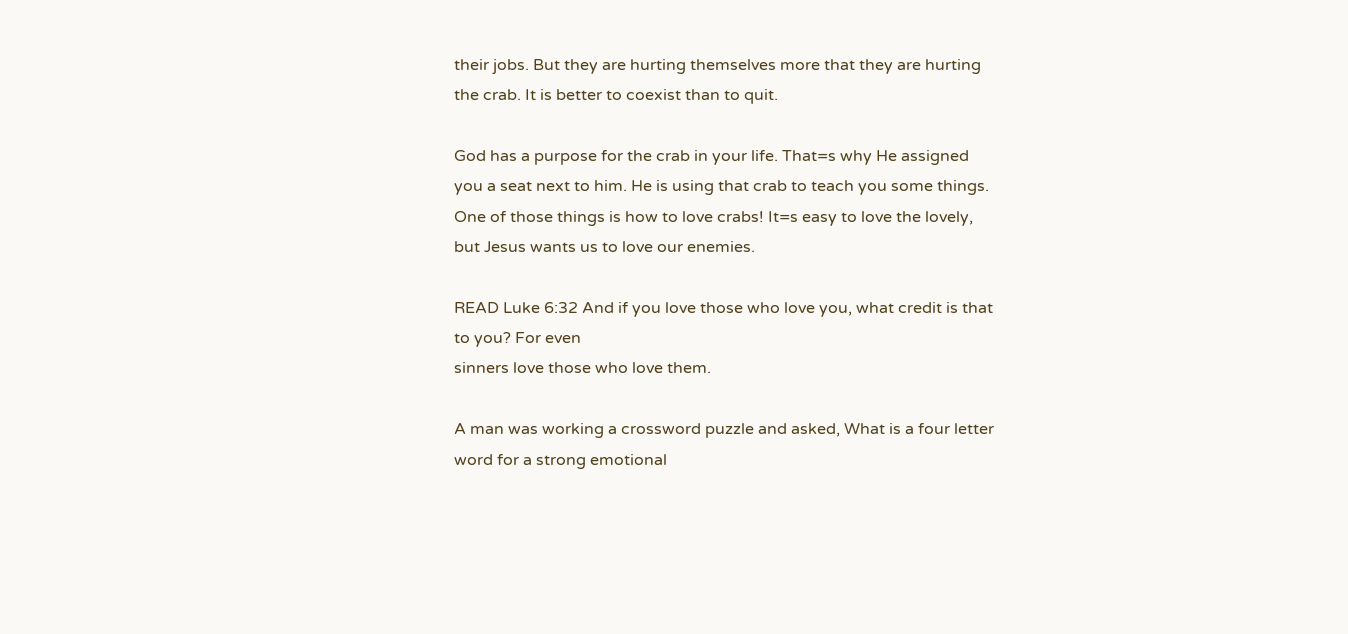their jobs. But they are hurting themselves more that they are hurting the crab. It is better to coexist than to quit.

God has a purpose for the crab in your life. That=s why He assigned you a seat next to him. He is using that crab to teach you some things. One of those things is how to love crabs! It=s easy to love the lovely, but Jesus wants us to love our enemies.

READ Luke 6:32 And if you love those who love you, what credit is that to you? For even
sinners love those who love them.

A man was working a crossword puzzle and asked, What is a four letter word for a strong emotional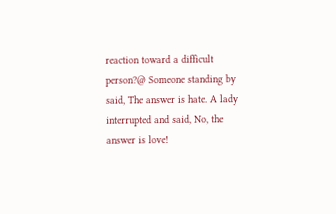reaction toward a difficult person?@ Someone standing by said, The answer is hate. A lady interrupted and said, No, the answer is love!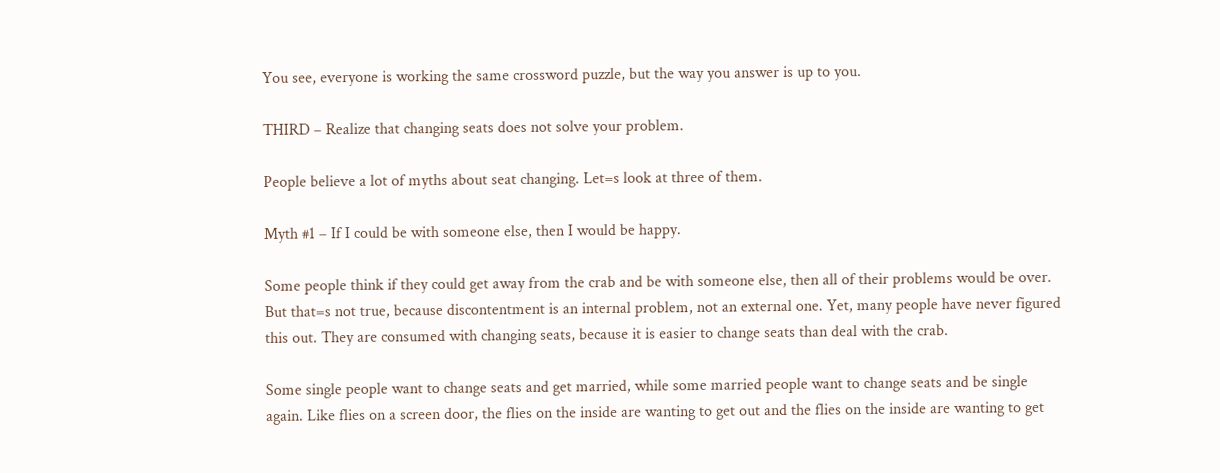You see, everyone is working the same crossword puzzle, but the way you answer is up to you.

THIRD – Realize that changing seats does not solve your problem.

People believe a lot of myths about seat changing. Let=s look at three of them.

Myth #1 – If I could be with someone else, then I would be happy.

Some people think if they could get away from the crab and be with someone else, then all of their problems would be over. But that=s not true, because discontentment is an internal problem, not an external one. Yet, many people have never figured this out. They are consumed with changing seats, because it is easier to change seats than deal with the crab.

Some single people want to change seats and get married, while some married people want to change seats and be single again. Like flies on a screen door, the flies on the inside are wanting to get out and the flies on the inside are wanting to get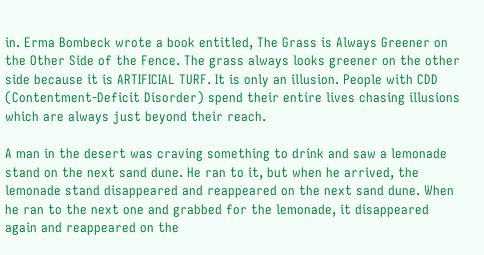in. Erma Bombeck wrote a book entitled, The Grass is Always Greener on the Other Side of the Fence. The grass always looks greener on the other side because it is ARTIFICIAL TURF. It is only an illusion. People with CDD (Contentment-Deficit Disorder) spend their entire lives chasing illusions which are always just beyond their reach.

A man in the desert was craving something to drink and saw a lemonade stand on the next sand dune. He ran to it, but when he arrived, the lemonade stand disappeared and reappeared on the next sand dune. When he ran to the next one and grabbed for the lemonade, it disappeared again and reappeared on the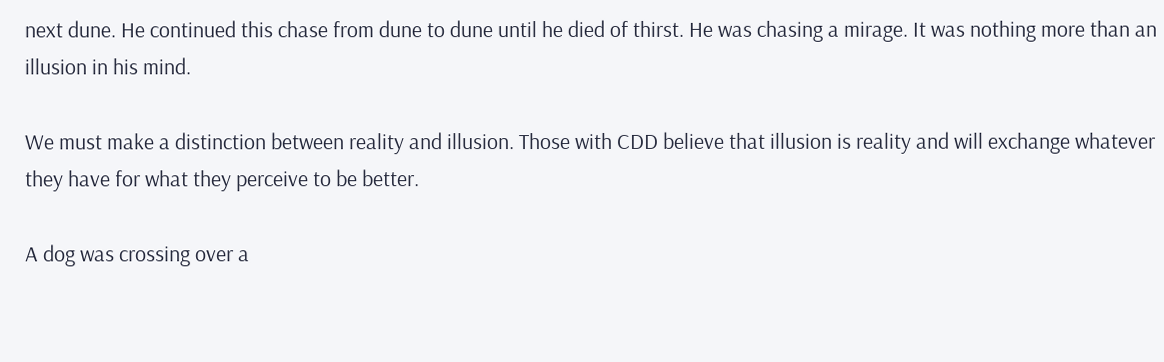next dune. He continued this chase from dune to dune until he died of thirst. He was chasing a mirage. It was nothing more than an illusion in his mind.

We must make a distinction between reality and illusion. Those with CDD believe that illusion is reality and will exchange whatever they have for what they perceive to be better.

A dog was crossing over a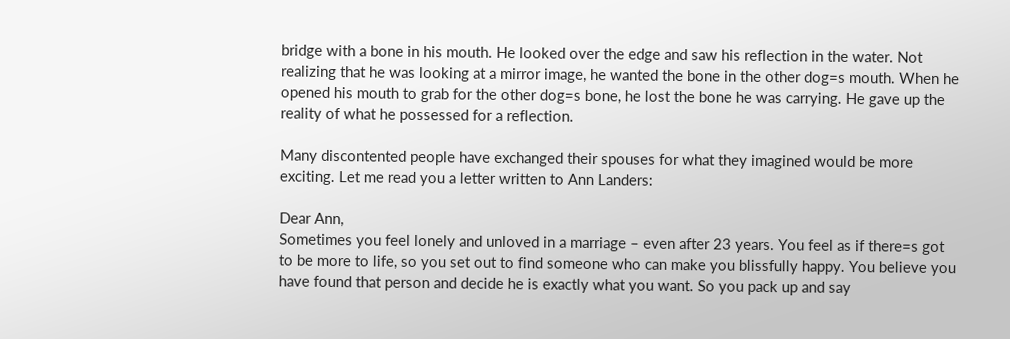bridge with a bone in his mouth. He looked over the edge and saw his reflection in the water. Not realizing that he was looking at a mirror image, he wanted the bone in the other dog=s mouth. When he opened his mouth to grab for the other dog=s bone, he lost the bone he was carrying. He gave up the reality of what he possessed for a reflection.

Many discontented people have exchanged their spouses for what they imagined would be more exciting. Let me read you a letter written to Ann Landers:

Dear Ann,
Sometimes you feel lonely and unloved in a marriage – even after 23 years. You feel as if there=s got to be more to life, so you set out to find someone who can make you blissfully happy. You believe you have found that person and decide he is exactly what you want. So you pack up and say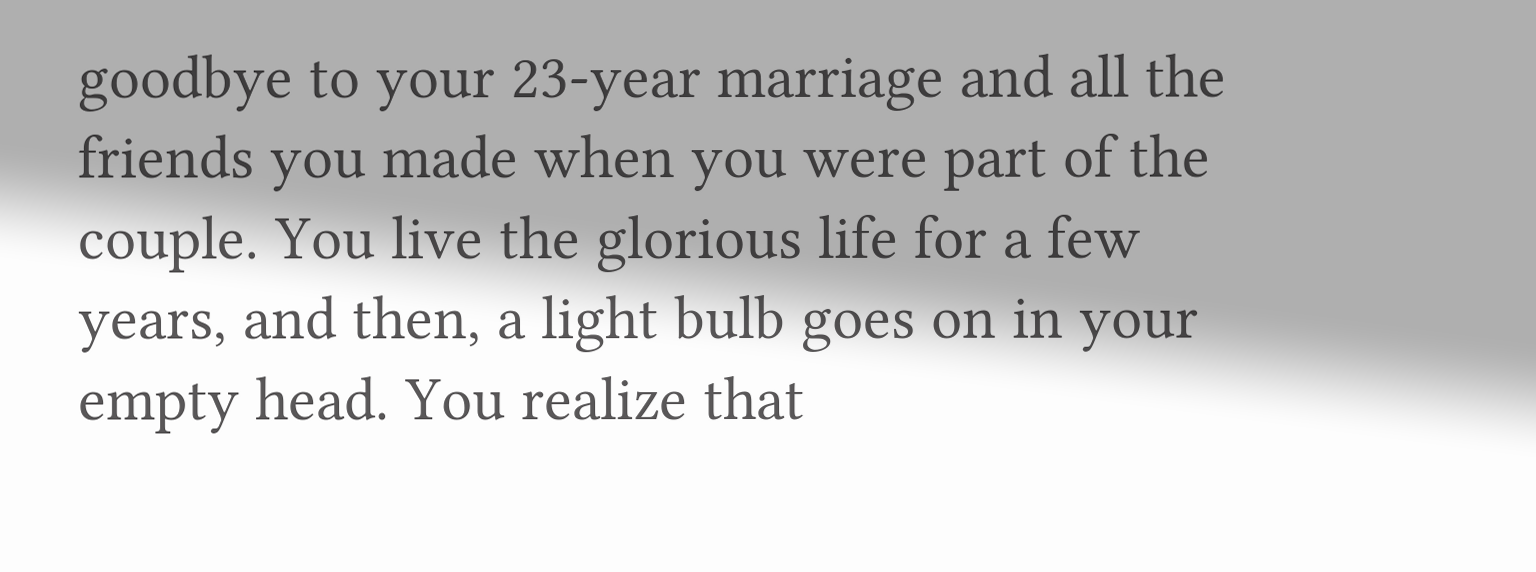goodbye to your 23-year marriage and all the friends you made when you were part of the couple. You live the glorious life for a few years, and then, a light bulb goes on in your empty head. You realize that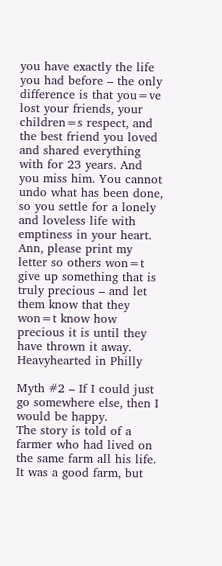you have exactly the life you had before – the only difference is that you=ve lost your friends, your children=s respect, and the best friend you loved and shared everything with for 23 years. And you miss him. You cannot undo what has been done, so you settle for a lonely and loveless life with emptiness in your heart. Ann, please print my letter so others won=t give up something that is truly precious – and let them know that they won=t know how precious it is until they have thrown it away. Heavyhearted in Philly

Myth #2 – If I could just go somewhere else, then I would be happy.
The story is told of a farmer who had lived on the same farm all his life. It was a good farm, but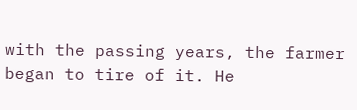with the passing years, the farmer began to tire of it. He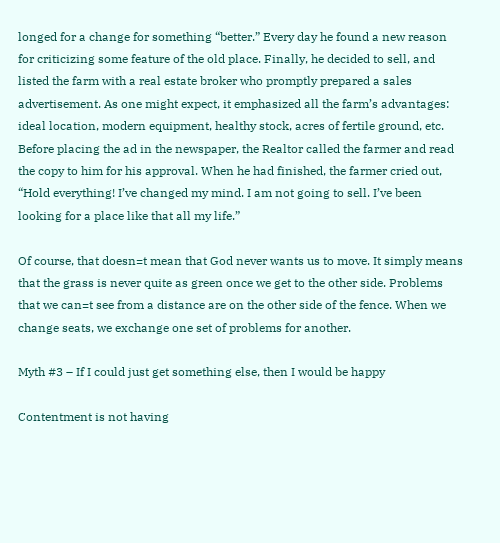longed for a change for something “better.” Every day he found a new reason for criticizing some feature of the old place. Finally, he decided to sell, and listed the farm with a real estate broker who promptly prepared a sales advertisement. As one might expect, it emphasized all the farm’s advantages: ideal location, modern equipment, healthy stock, acres of fertile ground, etc. Before placing the ad in the newspaper, the Realtor called the farmer and read the copy to him for his approval. When he had finished, the farmer cried out, “Hold everything! I’ve changed my mind. I am not going to sell. I’ve been looking for a place like that all my life.”

Of course, that doesn=t mean that God never wants us to move. It simply means that the grass is never quite as green once we get to the other side. Problems that we can=t see from a distance are on the other side of the fence. When we change seats, we exchange one set of problems for another.

Myth #3 – If I could just get something else, then I would be happy

Contentment is not having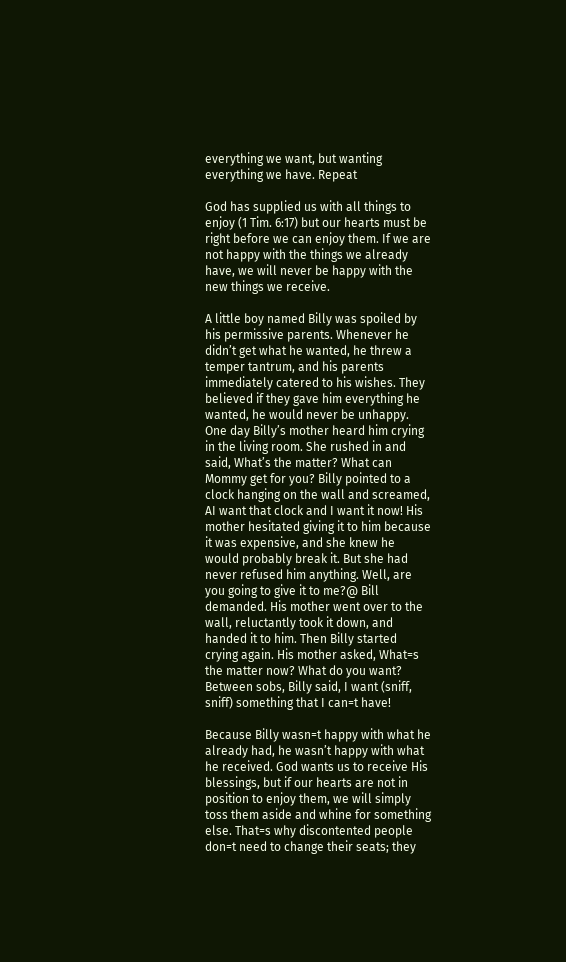everything we want, but wanting everything we have. Repeat

God has supplied us with all things to enjoy (1 Tim. 6:17) but our hearts must be right before we can enjoy them. If we are not happy with the things we already have, we will never be happy with the new things we receive.

A little boy named Billy was spoiled by his permissive parents. Whenever he didn’t get what he wanted, he threw a temper tantrum, and his parents immediately catered to his wishes. They believed if they gave him everything he wanted, he would never be unhappy. One day Billy’s mother heard him crying in the living room. She rushed in and said, What’s the matter? What can Mommy get for you? Billy pointed to a clock hanging on the wall and screamed, AI want that clock and I want it now! His mother hesitated giving it to him because it was expensive, and she knew he would probably break it. But she had never refused him anything. Well, are you going to give it to me?@ Bill demanded. His mother went over to the wall, reluctantly took it down, and handed it to him. Then Billy started crying again. His mother asked, What=s the matter now? What do you want? Between sobs, Billy said, I want (sniff, sniff) something that I can=t have!

Because Billy wasn=t happy with what he already had, he wasn’t happy with what he received. God wants us to receive His blessings, but if our hearts are not in position to enjoy them, we will simply toss them aside and whine for something else. That=s why discontented people don=t need to change their seats; they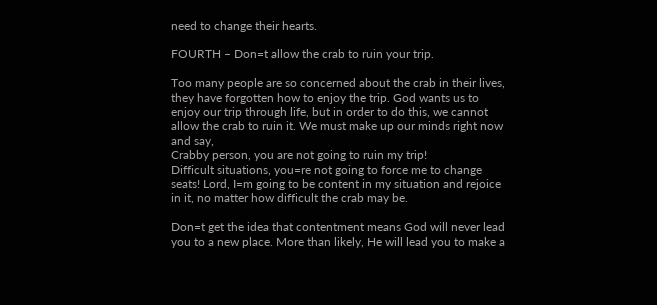need to change their hearts.

FOURTH – Don=t allow the crab to ruin your trip.

Too many people are so concerned about the crab in their lives, they have forgotten how to enjoy the trip. God wants us to enjoy our trip through life, but in order to do this, we cannot allow the crab to ruin it. We must make up our minds right now and say,
Crabby person, you are not going to ruin my trip!
Difficult situations, you=re not going to force me to change seats! Lord, I=m going to be content in my situation and rejoice in it, no matter how difficult the crab may be.

Don=t get the idea that contentment means God will never lead you to a new place. More than likely, He will lead you to make a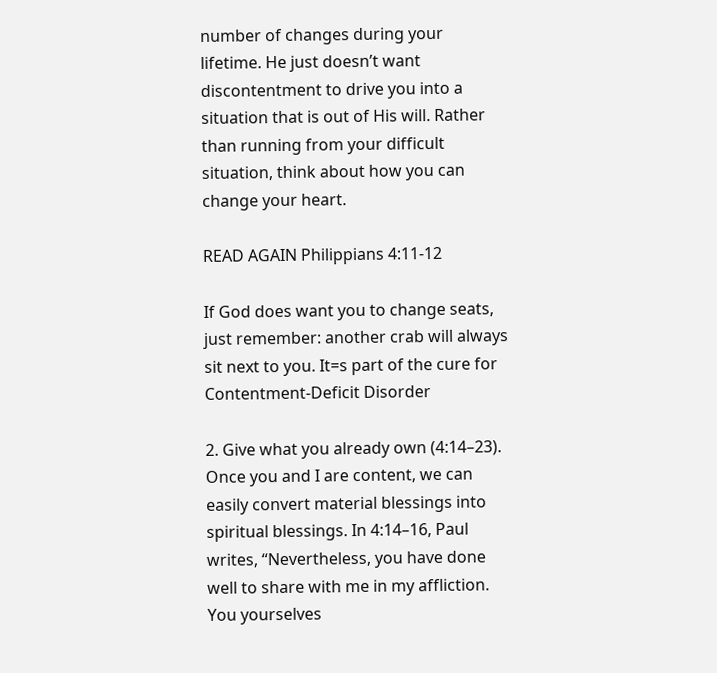number of changes during your lifetime. He just doesn’t want discontentment to drive you into a situation that is out of His will. Rather than running from your difficult situation, think about how you can change your heart.

READ AGAIN Philippians 4:11-12

If God does want you to change seats, just remember: another crab will always sit next to you. It=s part of the cure for Contentment-Deficit Disorder

2. Give what you already own (4:14–23). Once you and I are content, we can easily convert material blessings into spiritual blessings. In 4:14–16, Paul writes, “Nevertheless, you have done well to share with me in my affliction. You yourselves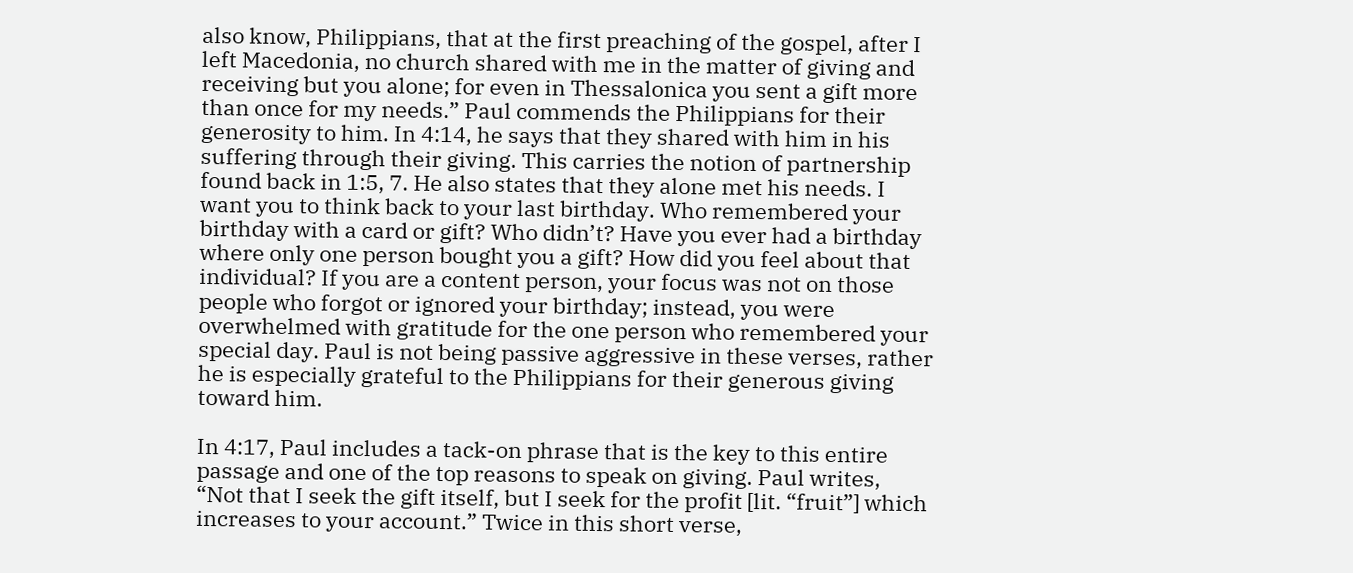also know, Philippians, that at the first preaching of the gospel, after I left Macedonia, no church shared with me in the matter of giving and receiving but you alone; for even in Thessalonica you sent a gift more than once for my needs.” Paul commends the Philippians for their generosity to him. In 4:14, he says that they shared with him in his suffering through their giving. This carries the notion of partnership found back in 1:5, 7. He also states that they alone met his needs. I want you to think back to your last birthday. Who remembered your birthday with a card or gift? Who didn’t? Have you ever had a birthday where only one person bought you a gift? How did you feel about that individual? If you are a content person, your focus was not on those people who forgot or ignored your birthday; instead, you were overwhelmed with gratitude for the one person who remembered your special day. Paul is not being passive aggressive in these verses, rather he is especially grateful to the Philippians for their generous giving toward him.

In 4:17, Paul includes a tack-on phrase that is the key to this entire passage and one of the top reasons to speak on giving. Paul writes, “Not that I seek the gift itself, but I seek for the profit [lit. “fruit”] which increases to your account.” Twice in this short verse,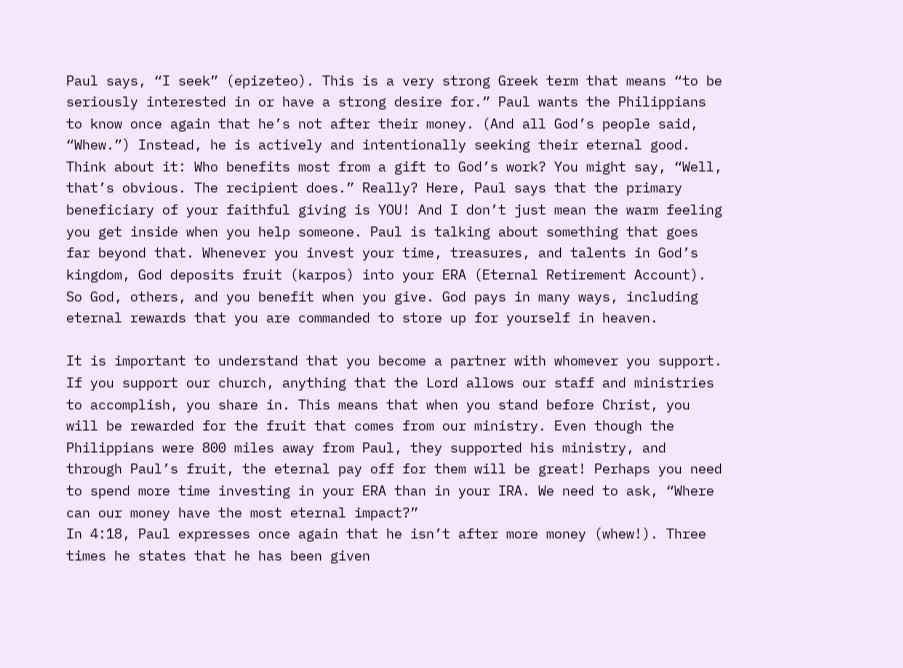Paul says, “I seek” (epizeteo). This is a very strong Greek term that means “to be seriously interested in or have a strong desire for.” Paul wants the Philippians to know once again that he’s not after their money. (And all God’s people said, “Whew.”) Instead, he is actively and intentionally seeking their eternal good. Think about it: Who benefits most from a gift to God’s work? You might say, “Well, that’s obvious. The recipient does.” Really? Here, Paul says that the primary beneficiary of your faithful giving is YOU! And I don’t just mean the warm feeling you get inside when you help someone. Paul is talking about something that goes far beyond that. Whenever you invest your time, treasures, and talents in God’s kingdom, God deposits fruit (karpos) into your ERA (Eternal Retirement Account). So God, others, and you benefit when you give. God pays in many ways, including eternal rewards that you are commanded to store up for yourself in heaven.

It is important to understand that you become a partner with whomever you support. If you support our church, anything that the Lord allows our staff and ministries to accomplish, you share in. This means that when you stand before Christ, you will be rewarded for the fruit that comes from our ministry. Even though the Philippians were 800 miles away from Paul, they supported his ministry, and through Paul’s fruit, the eternal pay off for them will be great! Perhaps you need to spend more time investing in your ERA than in your IRA. We need to ask, “Where can our money have the most eternal impact?”
In 4:18, Paul expresses once again that he isn’t after more money (whew!). Three times he states that he has been given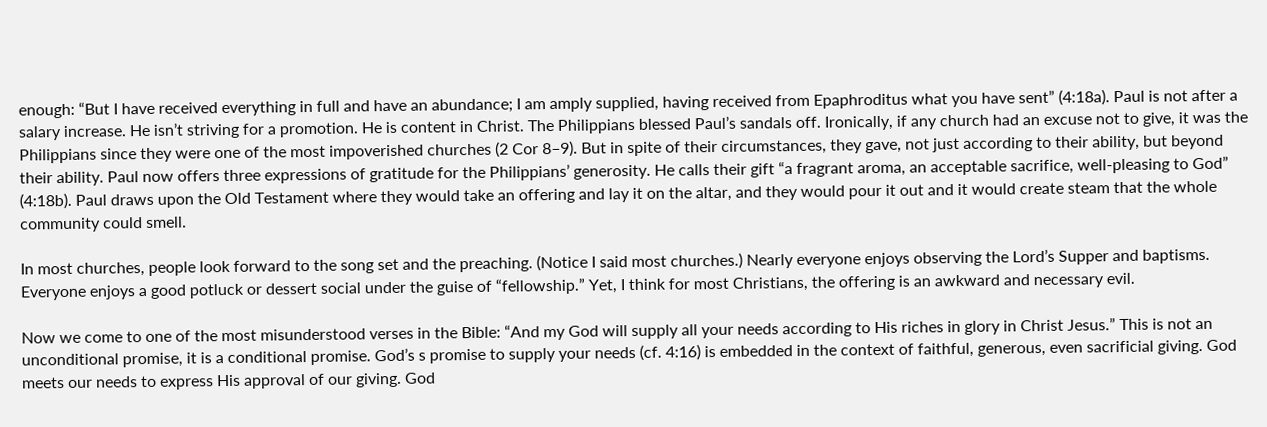enough: “But I have received everything in full and have an abundance; I am amply supplied, having received from Epaphroditus what you have sent” (4:18a). Paul is not after a salary increase. He isn’t striving for a promotion. He is content in Christ. The Philippians blessed Paul’s sandals off. Ironically, if any church had an excuse not to give, it was the Philippians since they were one of the most impoverished churches (2 Cor 8–9). But in spite of their circumstances, they gave, not just according to their ability, but beyond their ability. Paul now offers three expressions of gratitude for the Philippians’ generosity. He calls their gift “a fragrant aroma, an acceptable sacrifice, well-pleasing to God” (4:18b). Paul draws upon the Old Testament where they would take an offering and lay it on the altar, and they would pour it out and it would create steam that the whole community could smell.

In most churches, people look forward to the song set and the preaching. (Notice I said most churches.) Nearly everyone enjoys observing the Lord’s Supper and baptisms. Everyone enjoys a good potluck or dessert social under the guise of “fellowship.” Yet, I think for most Christians, the offering is an awkward and necessary evil.

Now we come to one of the most misunderstood verses in the Bible: “And my God will supply all your needs according to His riches in glory in Christ Jesus.” This is not an unconditional promise, it is a conditional promise. God’s s promise to supply your needs (cf. 4:16) is embedded in the context of faithful, generous, even sacrificial giving. God meets our needs to express His approval of our giving. God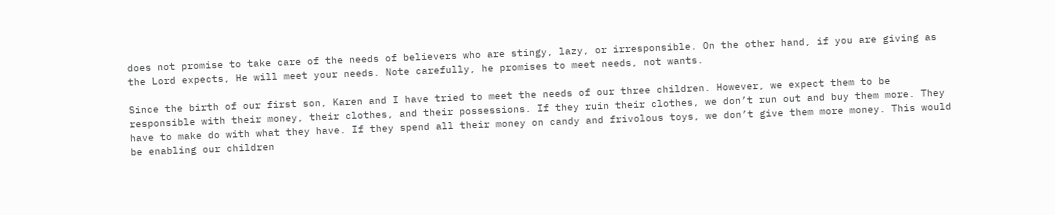does not promise to take care of the needs of believers who are stingy, lazy, or irresponsible. On the other hand, if you are giving as the Lord expects, He will meet your needs. Note carefully, he promises to meet needs, not wants.

Since the birth of our first son, Karen and I have tried to meet the needs of our three children. However, we expect them to be responsible with their money, their clothes, and their possessions. If they ruin their clothes, we don’t run out and buy them more. They have to make do with what they have. If they spend all their money on candy and frivolous toys, we don’t give them more money. This would be enabling our children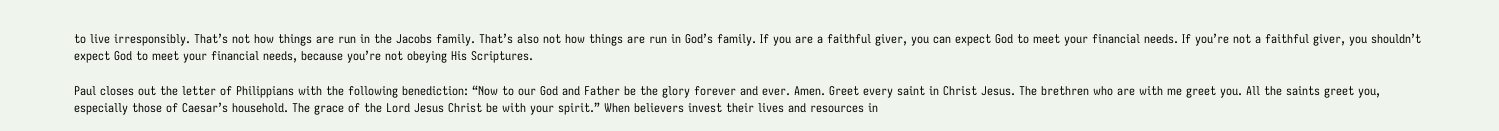to live irresponsibly. That’s not how things are run in the Jacobs family. That’s also not how things are run in God’s family. If you are a faithful giver, you can expect God to meet your financial needs. If you’re not a faithful giver, you shouldn’t expect God to meet your financial needs, because you’re not obeying His Scriptures.

Paul closes out the letter of Philippians with the following benediction: “Now to our God and Father be the glory forever and ever. Amen. Greet every saint in Christ Jesus. The brethren who are with me greet you. All the saints greet you, especially those of Caesar’s household. The grace of the Lord Jesus Christ be with your spirit.” When believers invest their lives and resources in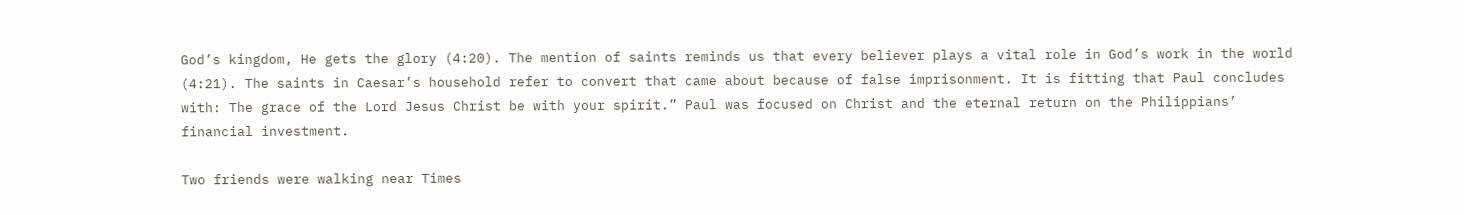God’s kingdom, He gets the glory (4:20). The mention of saints reminds us that every believer plays a vital role in God’s work in the world (4:21). The saints in Caesar’s household refer to convert that came about because of false imprisonment. It is fitting that Paul concludes with: The grace of the Lord Jesus Christ be with your spirit.” Paul was focused on Christ and the eternal return on the Philippians’ financial investment.

Two friends were walking near Times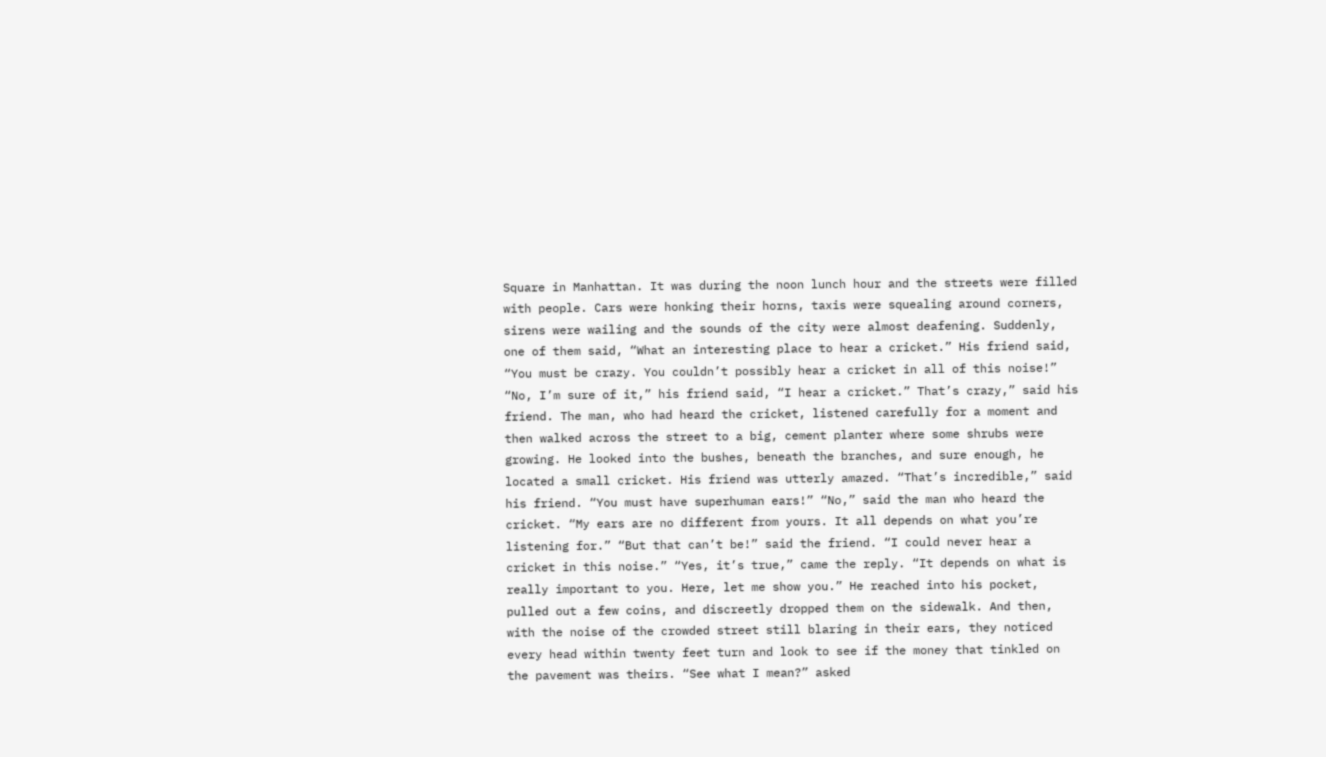Square in Manhattan. It was during the noon lunch hour and the streets were filled with people. Cars were honking their horns, taxis were squealing around corners, sirens were wailing and the sounds of the city were almost deafening. Suddenly, one of them said, “What an interesting place to hear a cricket.” His friend said, “You must be crazy. You couldn’t possibly hear a cricket in all of this noise!” “No, I’m sure of it,” his friend said, “I hear a cricket.” That’s crazy,” said his friend. The man, who had heard the cricket, listened carefully for a moment and then walked across the street to a big, cement planter where some shrubs were growing. He looked into the bushes, beneath the branches, and sure enough, he located a small cricket. His friend was utterly amazed. “That’s incredible,” said his friend. “You must have superhuman ears!” “No,” said the man who heard the cricket. “My ears are no different from yours. It all depends on what you’re listening for.” “But that can’t be!” said the friend. “I could never hear a cricket in this noise.” “Yes, it’s true,” came the reply. “It depends on what is really important to you. Here, let me show you.” He reached into his pocket, pulled out a few coins, and discreetly dropped them on the sidewalk. And then, with the noise of the crowded street still blaring in their ears, they noticed every head within twenty feet turn and look to see if the money that tinkled on the pavement was theirs. “See what I mean?” asked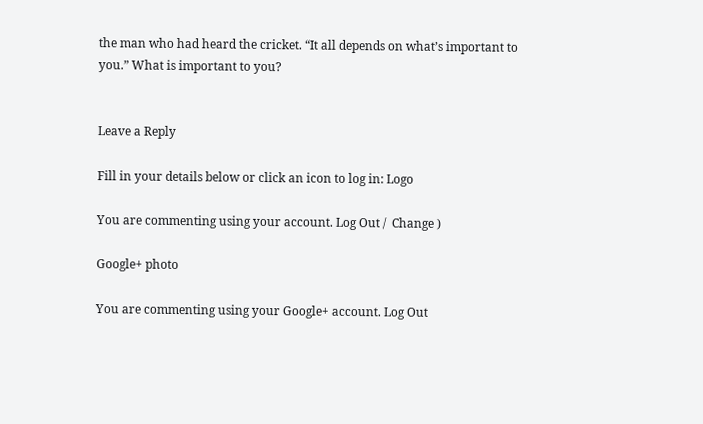the man who had heard the cricket. “It all depends on what’s important to you.” What is important to you?


Leave a Reply

Fill in your details below or click an icon to log in: Logo

You are commenting using your account. Log Out /  Change )

Google+ photo

You are commenting using your Google+ account. Log Out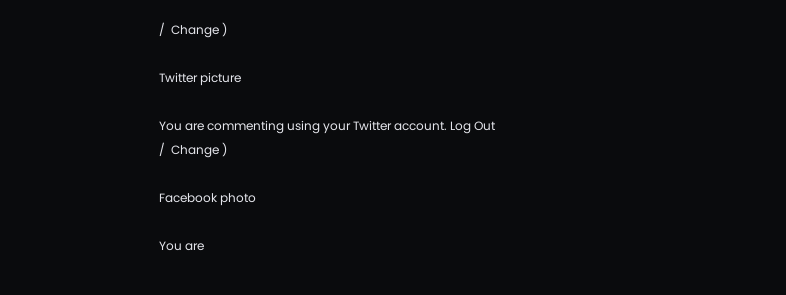/  Change )

Twitter picture

You are commenting using your Twitter account. Log Out /  Change )

Facebook photo

You are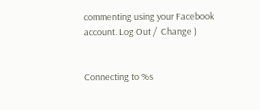commenting using your Facebook account. Log Out /  Change )


Connecting to %s